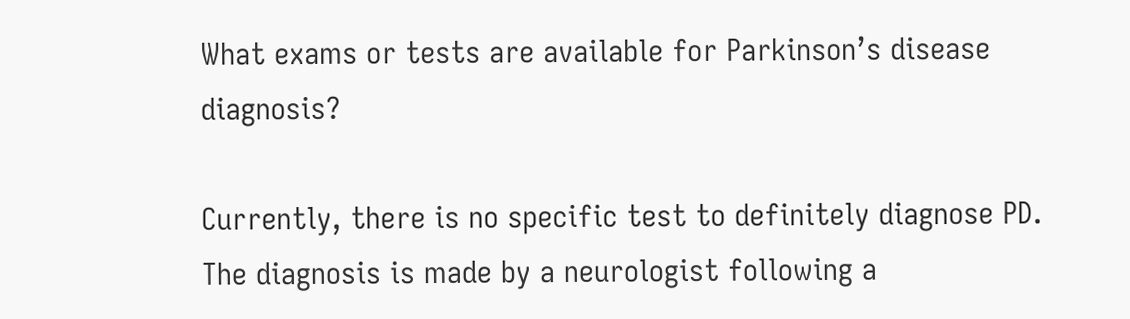What exams or tests are available for Parkinson’s disease diagnosis?

Currently, there is no specific test to definitely diagnose PD. The diagnosis is made by a neurologist following a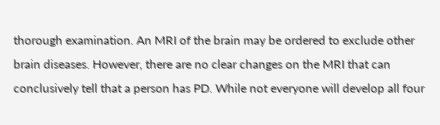thorough examination. An MRI of the brain may be ordered to exclude other brain diseases. However, there are no clear changes on the MRI that can conclusively tell that a person has PD. While not everyone will develop all four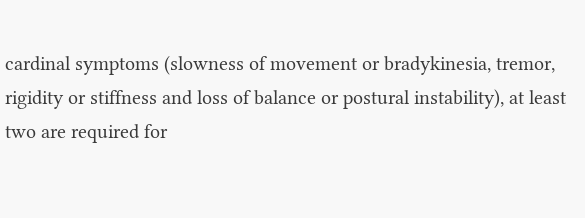cardinal symptoms (slowness of movement or bradykinesia, tremor, rigidity or stiffness and loss of balance or postural instability), at least two are required for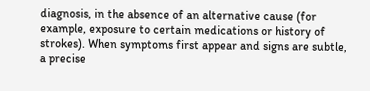diagnosis, in the absence of an alternative cause (for example, exposure to certain medications or history of strokes). When symptoms first appear and signs are subtle, a precise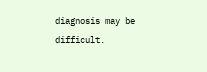diagnosis may be difficult.